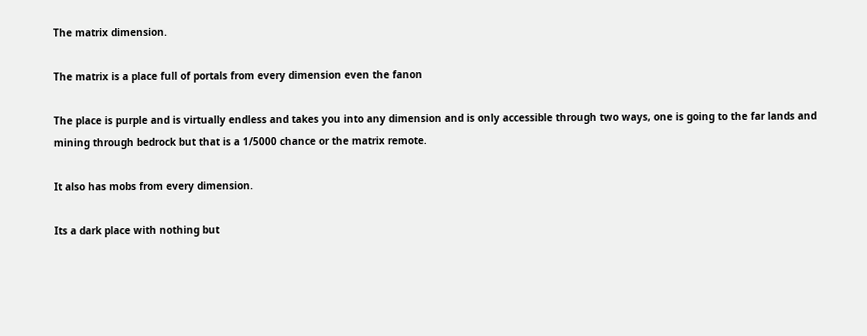The matrix dimension.

The matrix is a place full of portals from every dimension even the fanon

The place is purple and is virtually endless and takes you into any dimension and is only accessible through two ways, one is going to the far lands and mining through bedrock but that is a 1/5000 chance or the matrix remote.

It also has mobs from every dimension.

Its a dark place with nothing but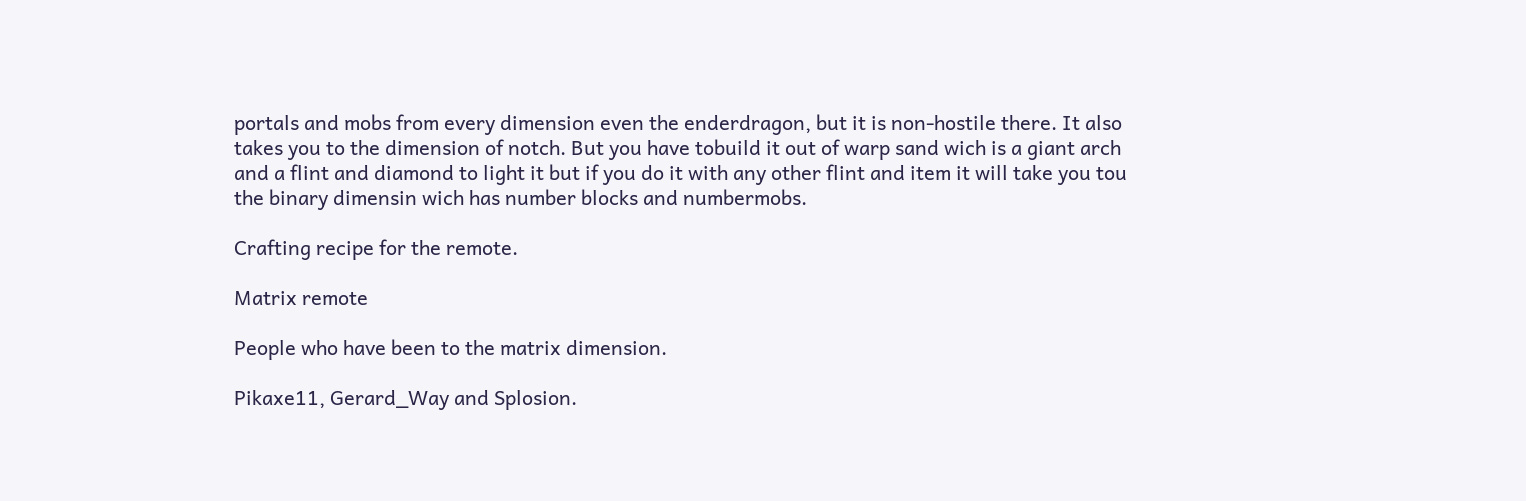portals and mobs from every dimension even the enderdragon, but it is non-hostile there. It also takes you to the dimension of notch. But you have tobuild it out of warp sand wich is a giant arch and a flint and diamond to light it but if you do it with any other flint and item it will take you tou the binary dimensin wich has number blocks and numbermobs.

Crafting recipe for the remote.

Matrix remote

People who have been to the matrix dimension.

Pikaxe11, Gerard_Way and Splosion.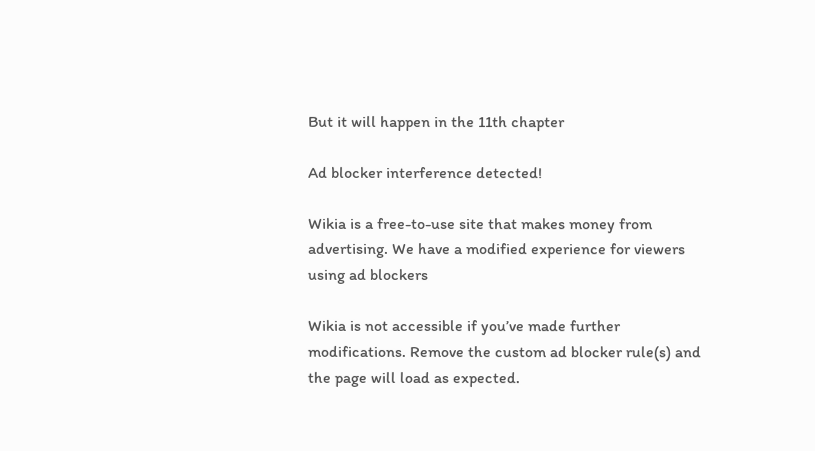But it will happen in the 11th chapter

Ad blocker interference detected!

Wikia is a free-to-use site that makes money from advertising. We have a modified experience for viewers using ad blockers

Wikia is not accessible if you’ve made further modifications. Remove the custom ad blocker rule(s) and the page will load as expected.